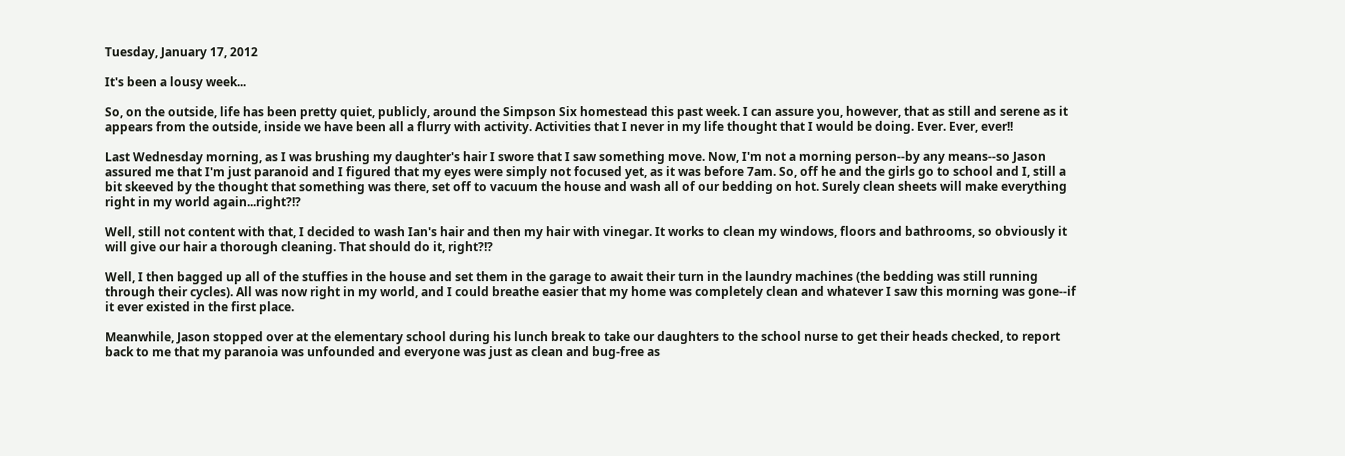Tuesday, January 17, 2012

It's been a lousy week...

So, on the outside, life has been pretty quiet, publicly, around the Simpson Six homestead this past week. I can assure you, however, that as still and serene as it appears from the outside, inside we have been all a flurry with activity. Activities that I never in my life thought that I would be doing. Ever. Ever, ever!!

Last Wednesday morning, as I was brushing my daughter's hair I swore that I saw something move. Now, I'm not a morning person--by any means--so Jason assured me that I'm just paranoid and I figured that my eyes were simply not focused yet, as it was before 7am. So, off he and the girls go to school and I, still a bit skeeved by the thought that something was there, set off to vacuum the house and wash all of our bedding on hot. Surely clean sheets will make everything right in my world again...right?!?

Well, still not content with that, I decided to wash Ian's hair and then my hair with vinegar. It works to clean my windows, floors and bathrooms, so obviously it will give our hair a thorough cleaning. That should do it, right?!?

Well, I then bagged up all of the stuffies in the house and set them in the garage to await their turn in the laundry machines (the bedding was still running through their cycles). All was now right in my world, and I could breathe easier that my home was completely clean and whatever I saw this morning was gone--if it ever existed in the first place.

Meanwhile, Jason stopped over at the elementary school during his lunch break to take our daughters to the school nurse to get their heads checked, to report back to me that my paranoia was unfounded and everyone was just as clean and bug-free as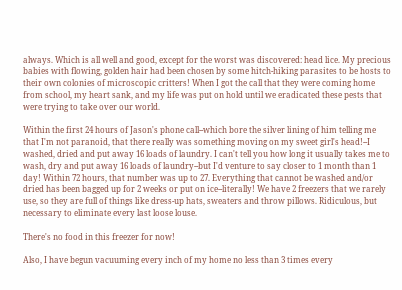always. Which is all well and good, except for the worst was discovered: head lice. My precious babies with flowing, golden hair had been chosen by some hitch-hiking parasites to be hosts to their own colonies of microscopic critters! When I got the call that they were coming home from school, my heart sank, and my life was put on hold until we eradicated these pests that were trying to take over our world.

Within the first 24 hours of Jason's phone call--which bore the silver lining of him telling me that I'm not paranoid, that there really was something moving on my sweet girl's head!--I washed, dried and put away 16 loads of laundry. I can't tell you how long it usually takes me to wash, dry and put away 16 loads of laundry--but I'd venture to say closer to 1 month than 1 day! Within 72 hours, that number was up to 27. Everything that cannot be washed and/or dried has been bagged up for 2 weeks or put on ice--literally! We have 2 freezers that we rarely use, so they are full of things like dress-up hats, sweaters and throw pillows. Ridiculous, but necessary to eliminate every last loose louse.

There's no food in this freezer for now!

Also, I have begun vacuuming every inch of my home no less than 3 times every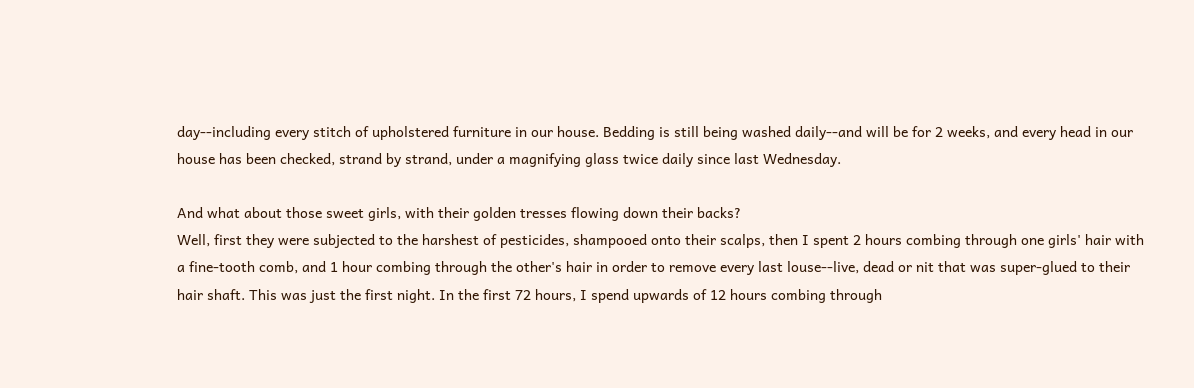day--including every stitch of upholstered furniture in our house. Bedding is still being washed daily--and will be for 2 weeks, and every head in our house has been checked, strand by strand, under a magnifying glass twice daily since last Wednesday.

And what about those sweet girls, with their golden tresses flowing down their backs?
Well, first they were subjected to the harshest of pesticides, shampooed onto their scalps, then I spent 2 hours combing through one girls' hair with a fine-tooth comb, and 1 hour combing through the other's hair in order to remove every last louse--live, dead or nit that was super-glued to their hair shaft. This was just the first night. In the first 72 hours, I spend upwards of 12 hours combing through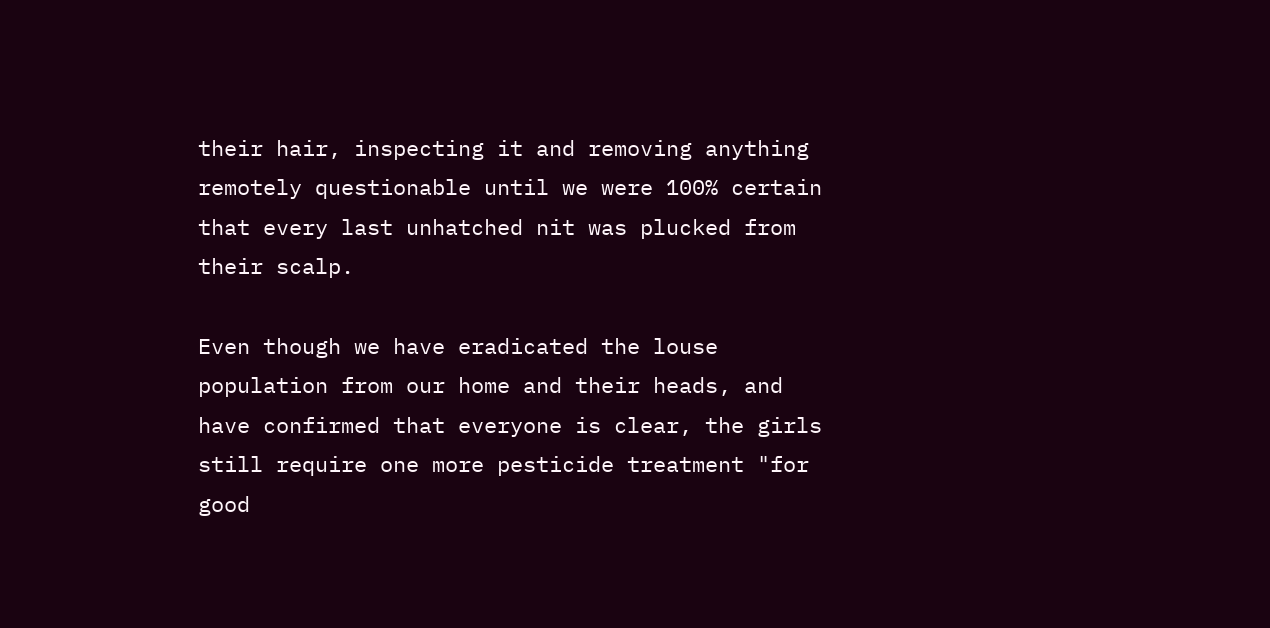their hair, inspecting it and removing anything remotely questionable until we were 100% certain that every last unhatched nit was plucked from their scalp.

Even though we have eradicated the louse population from our home and their heads, and have confirmed that everyone is clear, the girls still require one more pesticide treatment "for good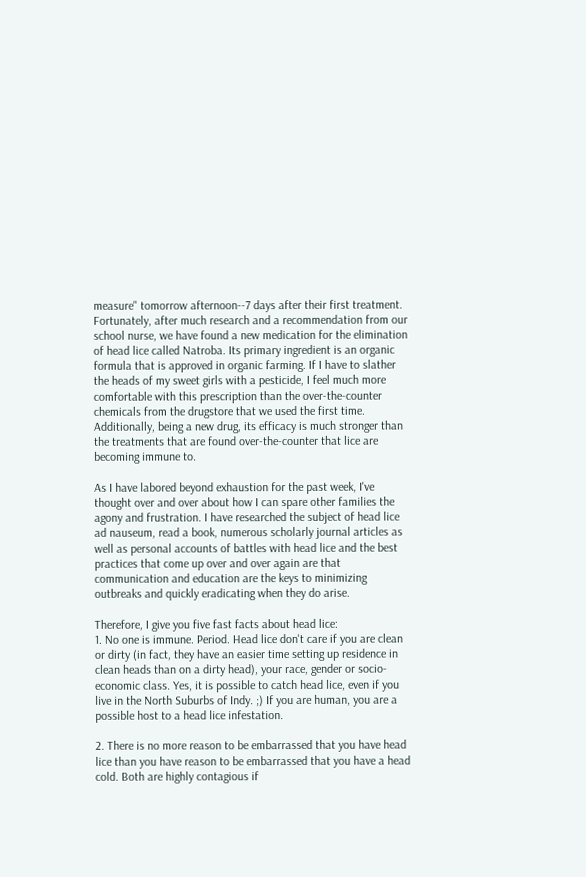measure" tomorrow afternoon--7 days after their first treatment. Fortunately, after much research and a recommendation from our school nurse, we have found a new medication for the elimination of head lice called Natroba. Its primary ingredient is an organic formula that is approved in organic farming. If I have to slather the heads of my sweet girls with a pesticide, I feel much more comfortable with this prescription than the over-the-counter chemicals from the drugstore that we used the first time. Additionally, being a new drug, its efficacy is much stronger than the treatments that are found over-the-counter that lice are becoming immune to.

As I have labored beyond exhaustion for the past week, I've thought over and over about how I can spare other families the agony and frustration. I have researched the subject of head lice ad nauseum, read a book, numerous scholarly journal articles as well as personal accounts of battles with head lice and the best practices that come up over and over again are that communication and education are the keys to minimizing outbreaks and quickly eradicating when they do arise.

Therefore, I give you five fast facts about head lice:
1. No one is immune. Period. Head lice don't care if you are clean or dirty (in fact, they have an easier time setting up residence in clean heads than on a dirty head), your race, gender or socio-economic class. Yes, it is possible to catch head lice, even if you live in the North Suburbs of Indy. ;) If you are human, you are a possible host to a head lice infestation.

2. There is no more reason to be embarrassed that you have head lice than you have reason to be embarrassed that you have a head cold. Both are highly contagious if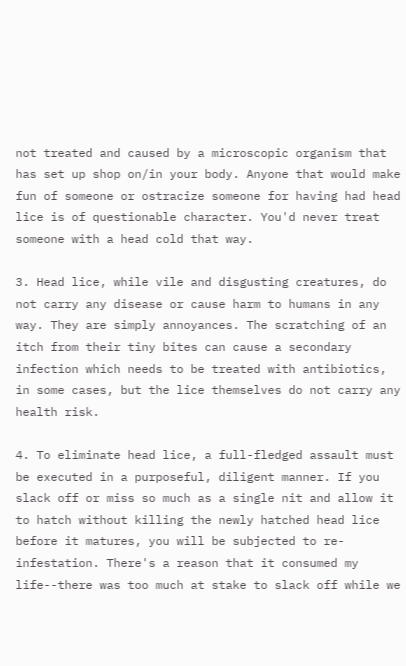not treated and caused by a microscopic organism that has set up shop on/in your body. Anyone that would make fun of someone or ostracize someone for having had head lice is of questionable character. You'd never treat someone with a head cold that way.

3. Head lice, while vile and disgusting creatures, do not carry any disease or cause harm to humans in any way. They are simply annoyances. The scratching of an itch from their tiny bites can cause a secondary infection which needs to be treated with antibiotics, in some cases, but the lice themselves do not carry any health risk.

4. To eliminate head lice, a full-fledged assault must be executed in a purposeful, diligent manner. If you slack off or miss so much as a single nit and allow it to hatch without killing the newly hatched head lice before it matures, you will be subjected to re-infestation. There's a reason that it consumed my life--there was too much at stake to slack off while we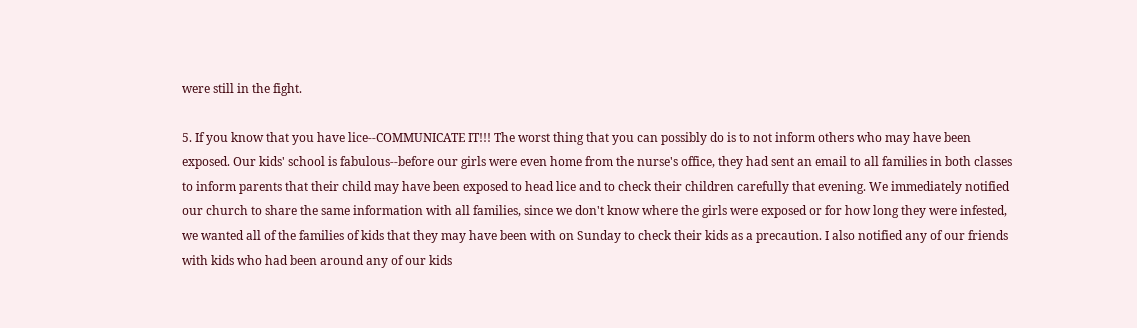were still in the fight.

5. If you know that you have lice--COMMUNICATE IT!!! The worst thing that you can possibly do is to not inform others who may have been exposed. Our kids' school is fabulous--before our girls were even home from the nurse's office, they had sent an email to all families in both classes to inform parents that their child may have been exposed to head lice and to check their children carefully that evening. We immediately notified our church to share the same information with all families, since we don't know where the girls were exposed or for how long they were infested, we wanted all of the families of kids that they may have been with on Sunday to check their kids as a precaution. I also notified any of our friends with kids who had been around any of our kids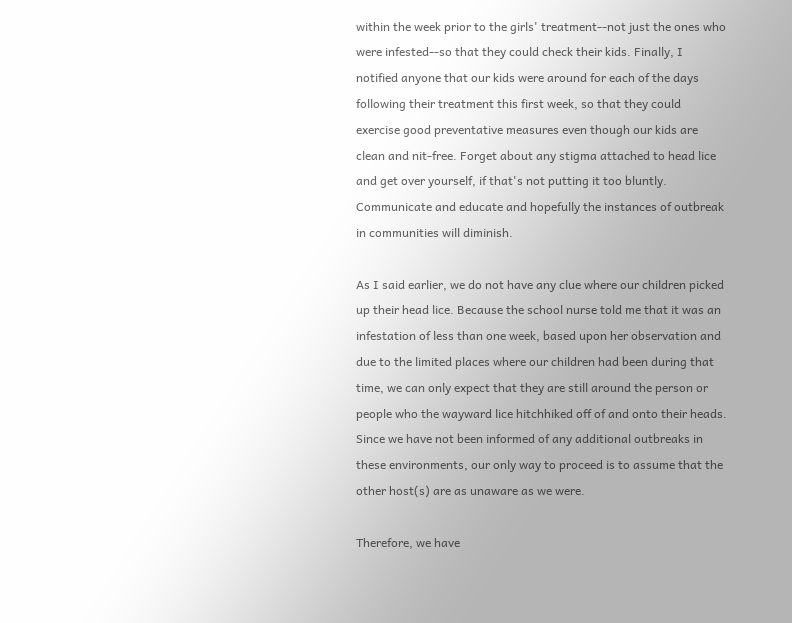within the week prior to the girls' treatment--not just the ones who were infested--so that they could check their kids. Finally, I notified anyone that our kids were around for each of the days following their treatment this first week, so that they could exercise good preventative measures even though our kids are clean and nit-free. Forget about any stigma attached to head lice and get over yourself, if that's not putting it too bluntly. Communicate and educate and hopefully the instances of outbreak in communities will diminish.

As I said earlier, we do not have any clue where our children picked up their head lice. Because the school nurse told me that it was an infestation of less than one week, based upon her observation and due to the limited places where our children had been during that time, we can only expect that they are still around the person or people who the wayward lice hitchhiked off of and onto their heads. Since we have not been informed of any additional outbreaks in these environments, our only way to proceed is to assume that the other host(s) are as unaware as we were.

Therefore, we have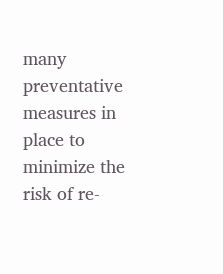many preventative measures in place to minimize the risk of re-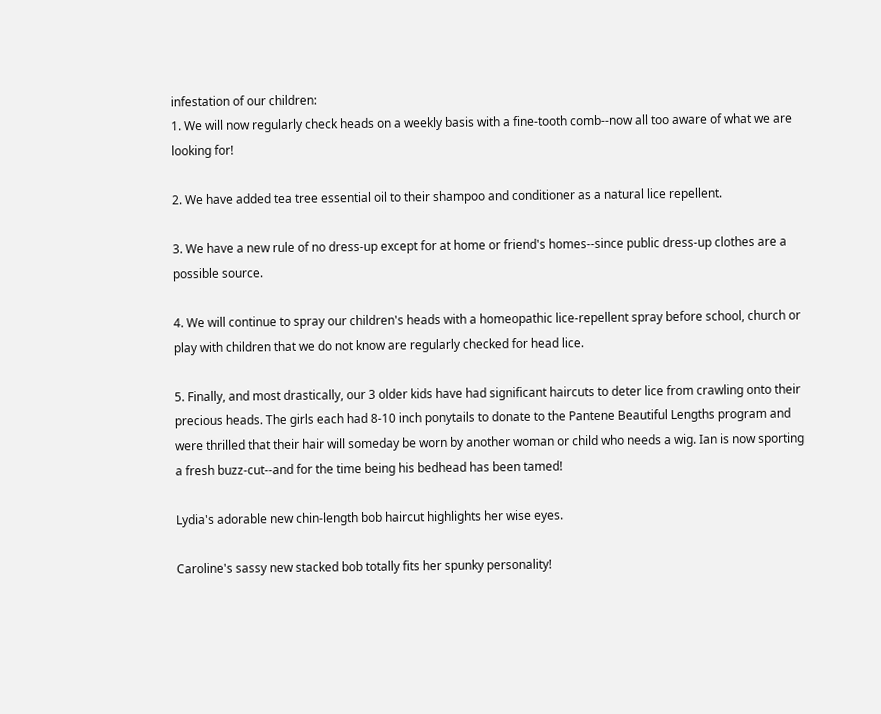infestation of our children:
1. We will now regularly check heads on a weekly basis with a fine-tooth comb--now all too aware of what we are looking for!

2. We have added tea tree essential oil to their shampoo and conditioner as a natural lice repellent.

3. We have a new rule of no dress-up except for at home or friend's homes--since public dress-up clothes are a possible source.

4. We will continue to spray our children's heads with a homeopathic lice-repellent spray before school, church or play with children that we do not know are regularly checked for head lice.

5. Finally, and most drastically, our 3 older kids have had significant haircuts to deter lice from crawling onto their precious heads. The girls each had 8-10 inch ponytails to donate to the Pantene Beautiful Lengths program and were thrilled that their hair will someday be worn by another woman or child who needs a wig. Ian is now sporting a fresh buzz-cut--and for the time being his bedhead has been tamed!

Lydia's adorable new chin-length bob haircut highlights her wise eyes.

Caroline's sassy new stacked bob totally fits her spunky personality!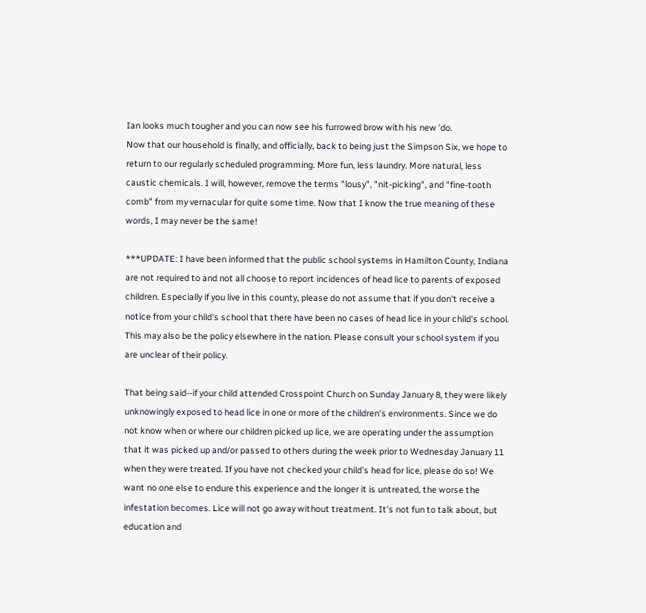Ian looks much tougher and you can now see his furrowed brow with his new 'do.
Now that our household is finally, and officially, back to being just the Simpson Six, we hope to return to our regularly scheduled programming. More fun, less laundry. More natural, less caustic chemicals. I will, however, remove the terms "lousy", "nit-picking", and "fine-tooth comb" from my vernacular for quite some time. Now that I know the true meaning of these words, I may never be the same!

***UPDATE: I have been informed that the public school systems in Hamilton County, Indiana are not required to and not all choose to report incidences of head lice to parents of exposed children. Especially if you live in this county, please do not assume that if you don't receive a notice from your child's school that there have been no cases of head lice in your child's school. This may also be the policy elsewhere in the nation. Please consult your school system if you are unclear of their policy.

That being said--if your child attended Crosspoint Church on Sunday January 8, they were likely unknowingly exposed to head lice in one or more of the children's environments. Since we do not know when or where our children picked up lice, we are operating under the assumption that it was picked up and/or passed to others during the week prior to Wednesday January 11 when they were treated. If you have not checked your child's head for lice, please do so! We want no one else to endure this experience and the longer it is untreated, the worse the infestation becomes. Lice will not go away without treatment. It's not fun to talk about, but education and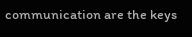communication are the keys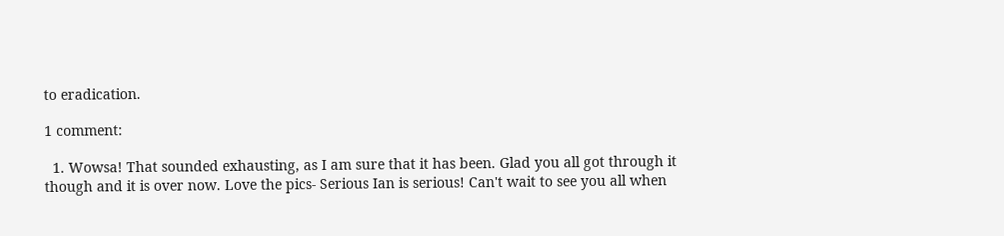to eradication.

1 comment:

  1. Wowsa! That sounded exhausting, as I am sure that it has been. Glad you all got through it though and it is over now. Love the pics- Serious Ian is serious! Can't wait to see you all when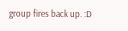group fires back up. :D